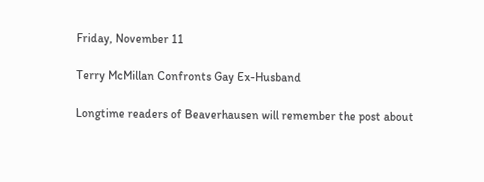Friday, November 11

Terry McMillan Confronts Gay Ex-Husband

Longtime readers of Beaverhausen will remember the post about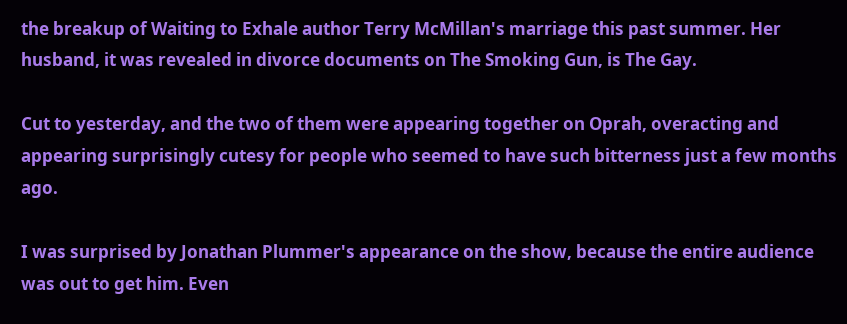the breakup of Waiting to Exhale author Terry McMillan's marriage this past summer. Her husband, it was revealed in divorce documents on The Smoking Gun, is The Gay.

Cut to yesterday, and the two of them were appearing together on Oprah, overacting and appearing surprisingly cutesy for people who seemed to have such bitterness just a few months ago.

I was surprised by Jonathan Plummer's appearance on the show, because the entire audience was out to get him. Even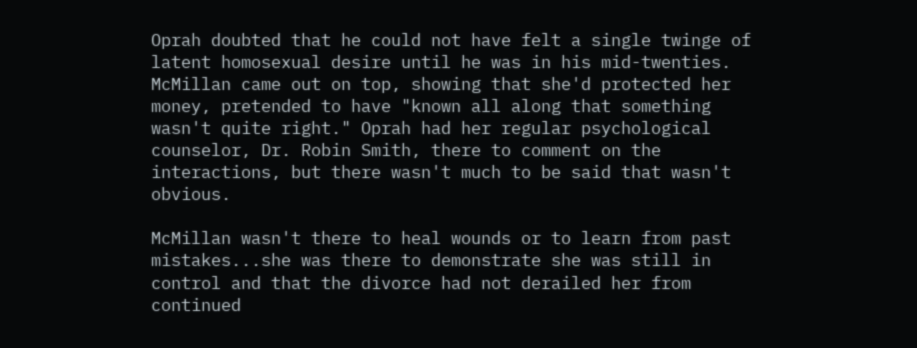Oprah doubted that he could not have felt a single twinge of latent homosexual desire until he was in his mid-twenties. McMillan came out on top, showing that she'd protected her money, pretended to have "known all along that something wasn't quite right." Oprah had her regular psychological counselor, Dr. Robin Smith, there to comment on the interactions, but there wasn't much to be said that wasn't obvious.

McMillan wasn't there to heal wounds or to learn from past mistakes...she was there to demonstrate she was still in control and that the divorce had not derailed her from continued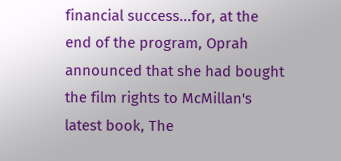financial success...for, at the end of the program, Oprah announced that she had bought the film rights to McMillan's latest book, The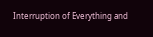Interruption of Everything and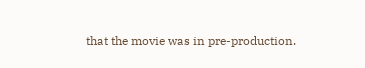that the movie was in pre-production.